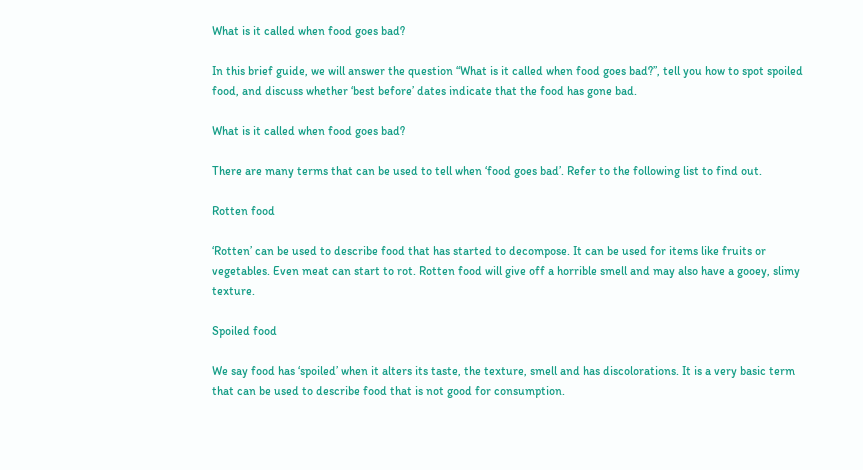What is it called when food goes bad?

In this brief guide, we will answer the question “What is it called when food goes bad?”, tell you how to spot spoiled food, and discuss whether ‘best before’ dates indicate that the food has gone bad.

What is it called when food goes bad?

There are many terms that can be used to tell when ‘food goes bad’. Refer to the following list to find out.

Rotten food

‘Rotten’ can be used to describe food that has started to decompose. It can be used for items like fruits or vegetables. Even meat can start to rot. Rotten food will give off a horrible smell and may also have a gooey, slimy texture.

Spoiled food

We say food has ‘spoiled’ when it alters its taste, the texture, smell and has discolorations. It is a very basic term that can be used to describe food that is not good for consumption.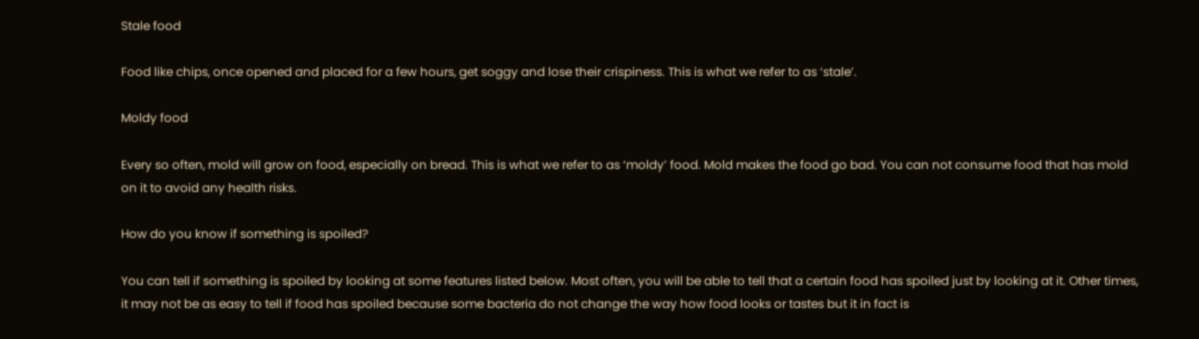Stale food

Food like chips, once opened and placed for a few hours, get soggy and lose their crispiness. This is what we refer to as ‘stale’.

Moldy food

Every so often, mold will grow on food, especially on bread. This is what we refer to as ‘moldy’ food. Mold makes the food go bad. You can not consume food that has mold on it to avoid any health risks.

How do you know if something is spoiled?

You can tell if something is spoiled by looking at some features listed below. Most often, you will be able to tell that a certain food has spoiled just by looking at it. Other times, it may not be as easy to tell if food has spoiled because some bacteria do not change the way how food looks or tastes but it in fact is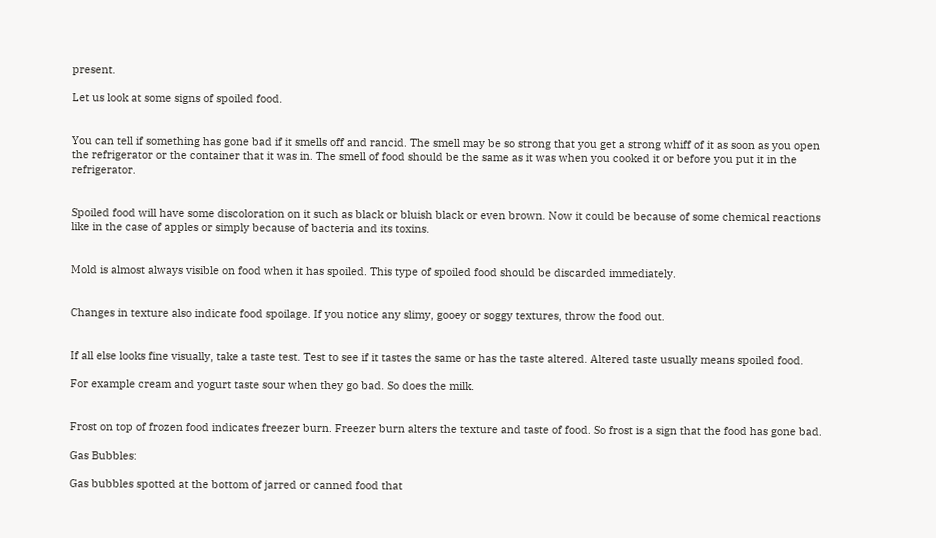present.

Let us look at some signs of spoiled food.


You can tell if something has gone bad if it smells off and rancid. The smell may be so strong that you get a strong whiff of it as soon as you open the refrigerator or the container that it was in. The smell of food should be the same as it was when you cooked it or before you put it in the refrigerator.


Spoiled food will have some discoloration on it such as black or bluish black or even brown. Now it could be because of some chemical reactions like in the case of apples or simply because of bacteria and its toxins.


Mold is almost always visible on food when it has spoiled. This type of spoiled food should be discarded immediately.


Changes in texture also indicate food spoilage. If you notice any slimy, gooey or soggy textures, throw the food out.


If all else looks fine visually, take a taste test. Test to see if it tastes the same or has the taste altered. Altered taste usually means spoiled food.

For example cream and yogurt taste sour when they go bad. So does the milk.


Frost on top of frozen food indicates freezer burn. Freezer burn alters the texture and taste of food. So frost is a sign that the food has gone bad.

Gas Bubbles:

Gas bubbles spotted at the bottom of jarred or canned food that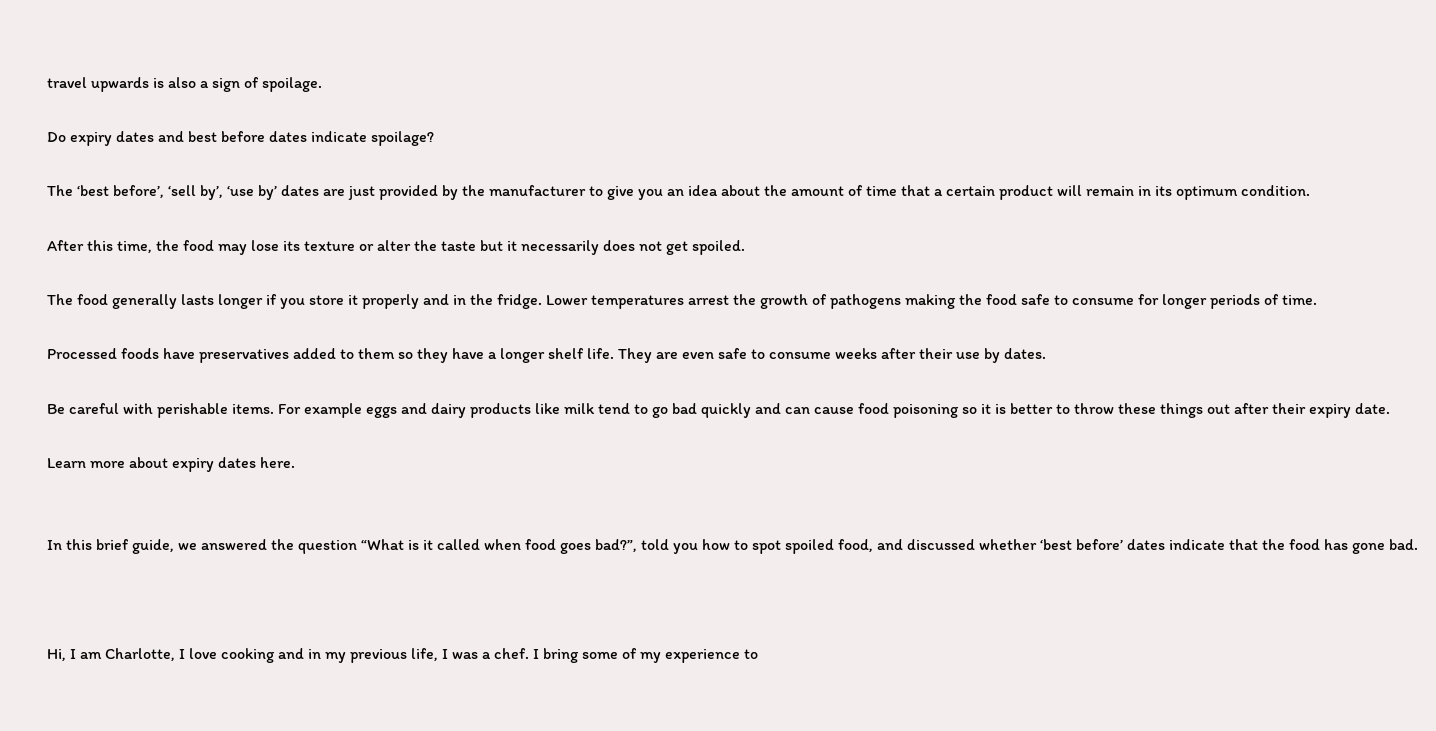travel upwards is also a sign of spoilage.

Do expiry dates and best before dates indicate spoilage?

The ‘best before’, ‘sell by’, ‘use by’ dates are just provided by the manufacturer to give you an idea about the amount of time that a certain product will remain in its optimum condition.

After this time, the food may lose its texture or alter the taste but it necessarily does not get spoiled.

The food generally lasts longer if you store it properly and in the fridge. Lower temperatures arrest the growth of pathogens making the food safe to consume for longer periods of time.

Processed foods have preservatives added to them so they have a longer shelf life. They are even safe to consume weeks after their use by dates.

Be careful with perishable items. For example eggs and dairy products like milk tend to go bad quickly and can cause food poisoning so it is better to throw these things out after their expiry date.

Learn more about expiry dates here.


In this brief guide, we answered the question “What is it called when food goes bad?”, told you how to spot spoiled food, and discussed whether ‘best before’ dates indicate that the food has gone bad.



Hi, I am Charlotte, I love cooking and in my previous life, I was a chef. I bring some of my experience to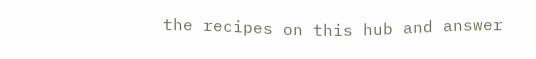the recipes on this hub and answer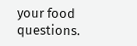your food questions.